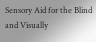Sensory Aid for the Blind and Visually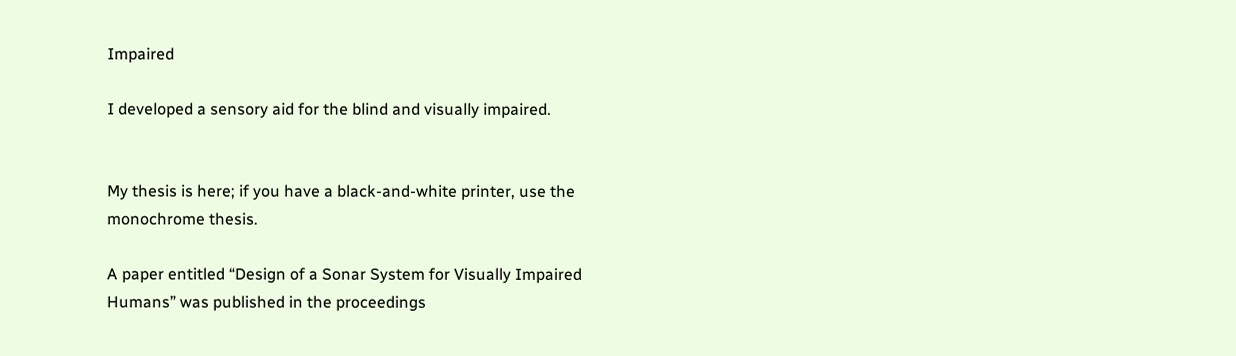Impaired

I developed a sensory aid for the blind and visually impaired.


My thesis is here; if you have a black-and-white printer, use the monochrome thesis.

A paper entitled “Design of a Sonar System for Visually Impaired Humans” was published in the proceedings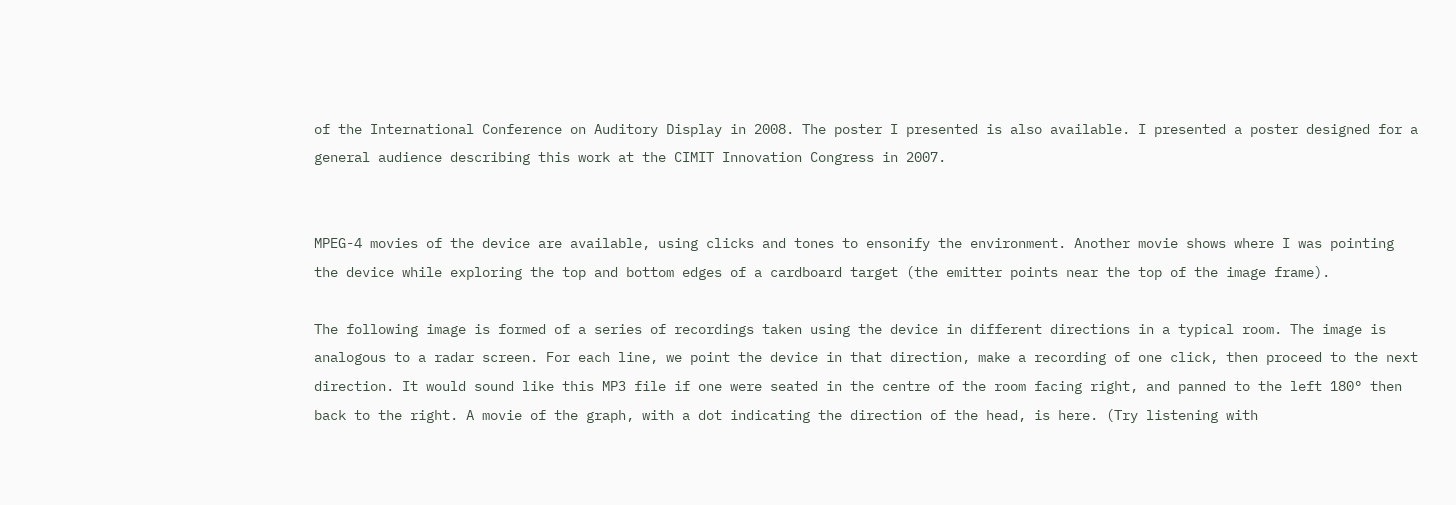of the International Conference on Auditory Display in 2008. The poster I presented is also available. I presented a poster designed for a general audience describing this work at the CIMIT Innovation Congress in 2007.


MPEG-4 movies of the device are available, using clicks and tones to ensonify the environment. Another movie shows where I was pointing the device while exploring the top and bottom edges of a cardboard target (the emitter points near the top of the image frame).

The following image is formed of a series of recordings taken using the device in different directions in a typical room. The image is analogous to a radar screen. For each line, we point the device in that direction, make a recording of one click, then proceed to the next direction. It would sound like this MP3 file if one were seated in the centre of the room facing right, and panned to the left 180° then back to the right. A movie of the graph, with a dot indicating the direction of the head, is here. (Try listening with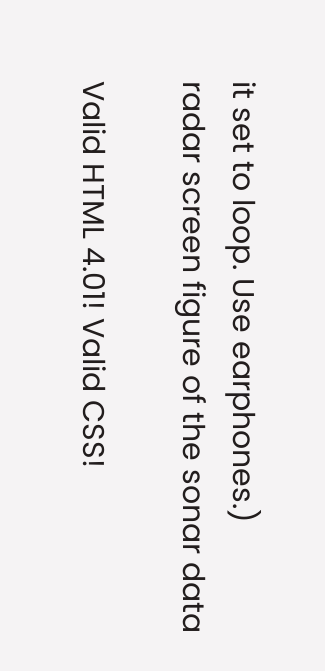it set to loop. Use earphones.)
radar screen figure of the sonar data

Valid HTML 4.01! Valid CSS!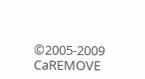©2005-2009 CaREMOVE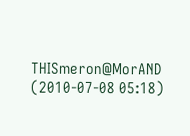THISmeron@MorAND (2010-07-08 05:18)